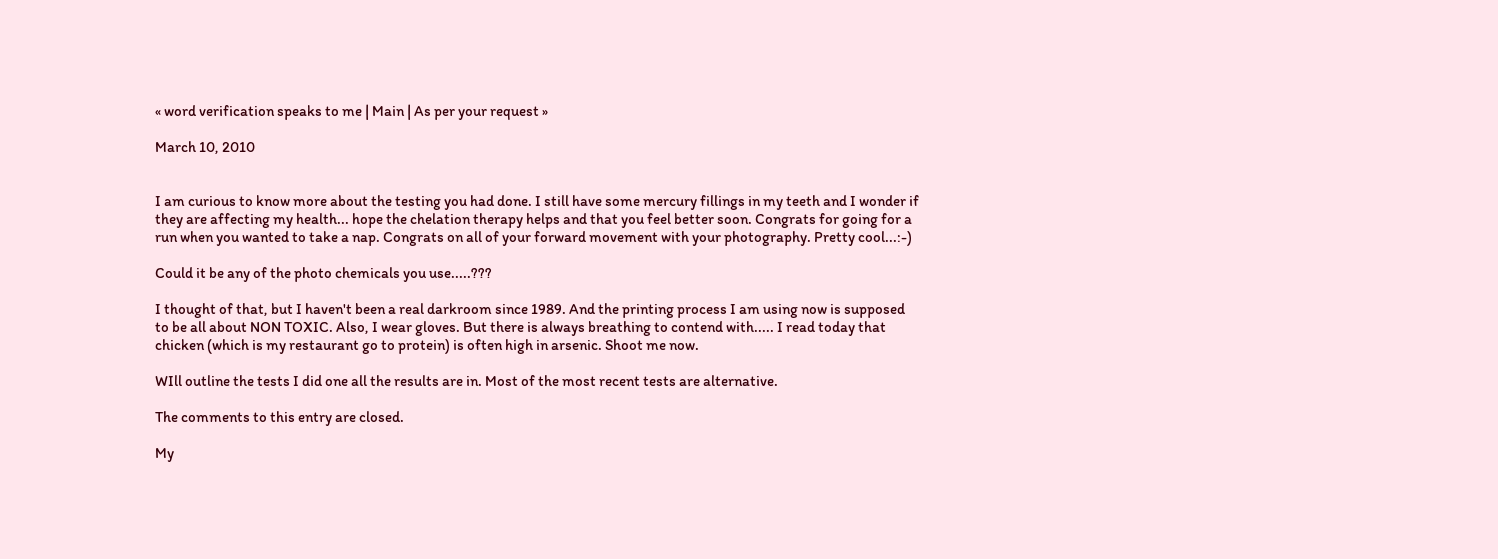« word verification speaks to me | Main | As per your request »

March 10, 2010


I am curious to know more about the testing you had done. I still have some mercury fillings in my teeth and I wonder if they are affecting my health... hope the chelation therapy helps and that you feel better soon. Congrats for going for a run when you wanted to take a nap. Congrats on all of your forward movement with your photography. Pretty cool...:-)

Could it be any of the photo chemicals you use.....???

I thought of that, but I haven't been a real darkroom since 1989. And the printing process I am using now is supposed to be all about NON TOXIC. Also, I wear gloves. But there is always breathing to contend with..... I read today that chicken (which is my restaurant go to protein) is often high in arsenic. Shoot me now.

WIll outline the tests I did one all the results are in. Most of the most recent tests are alternative.

The comments to this entry are closed.

My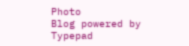Photo
Blog powered by Typepad